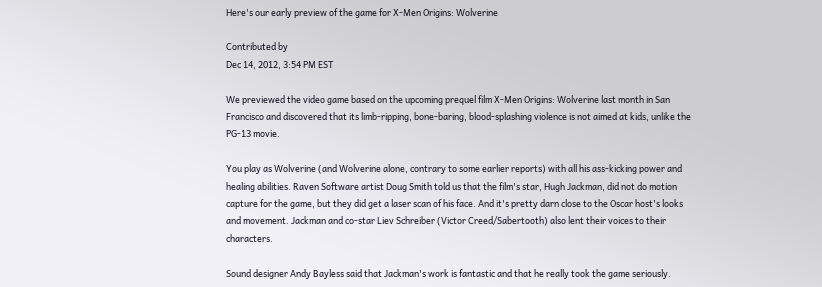Here's our early preview of the game for X-Men Origins: Wolverine

Contributed by
Dec 14, 2012, 3:54 PM EST

We previewed the video game based on the upcoming prequel film X-Men Origins: Wolverine last month in San Francisco and discovered that its limb-ripping, bone-baring, blood-splashing violence is not aimed at kids, unlike the PG-13 movie.

You play as Wolverine (and Wolverine alone, contrary to some earlier reports) with all his ass-kicking power and healing abilities. Raven Software artist Doug Smith told us that the film's star, Hugh Jackman, did not do motion capture for the game, but they did get a laser scan of his face. And it's pretty darn close to the Oscar host's looks and movement. Jackman and co-star Liev Schreiber (Victor Creed/Sabertooth) also lent their voices to their characters.

Sound designer Andy Bayless said that Jackman's work is fantastic and that he really took the game seriously.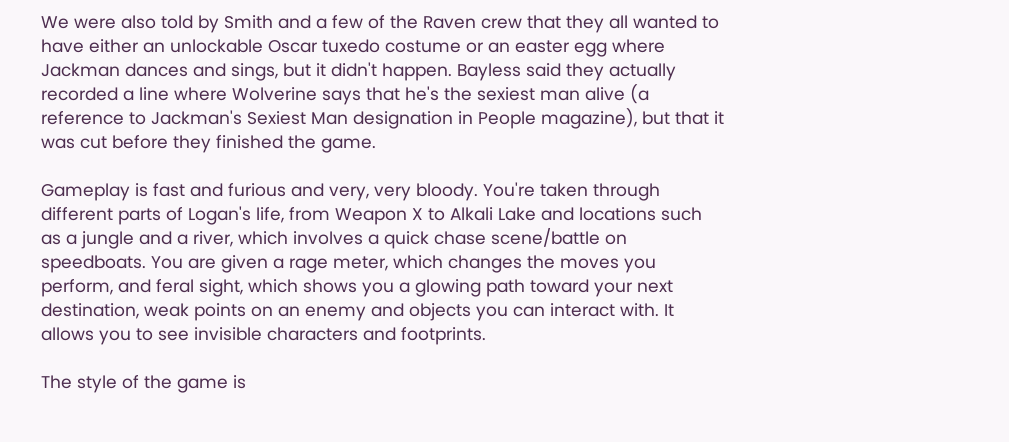We were also told by Smith and a few of the Raven crew that they all wanted to have either an unlockable Oscar tuxedo costume or an easter egg where Jackman dances and sings, but it didn't happen. Bayless said they actually recorded a line where Wolverine says that he's the sexiest man alive (a reference to Jackman's Sexiest Man designation in People magazine), but that it was cut before they finished the game.

Gameplay is fast and furious and very, very bloody. You're taken through different parts of Logan's life, from Weapon X to Alkali Lake and locations such as a jungle and a river, which involves a quick chase scene/battle on speedboats. You are given a rage meter, which changes the moves you perform, and feral sight, which shows you a glowing path toward your next destination, weak points on an enemy and objects you can interact with. It allows you to see invisible characters and footprints.

The style of the game is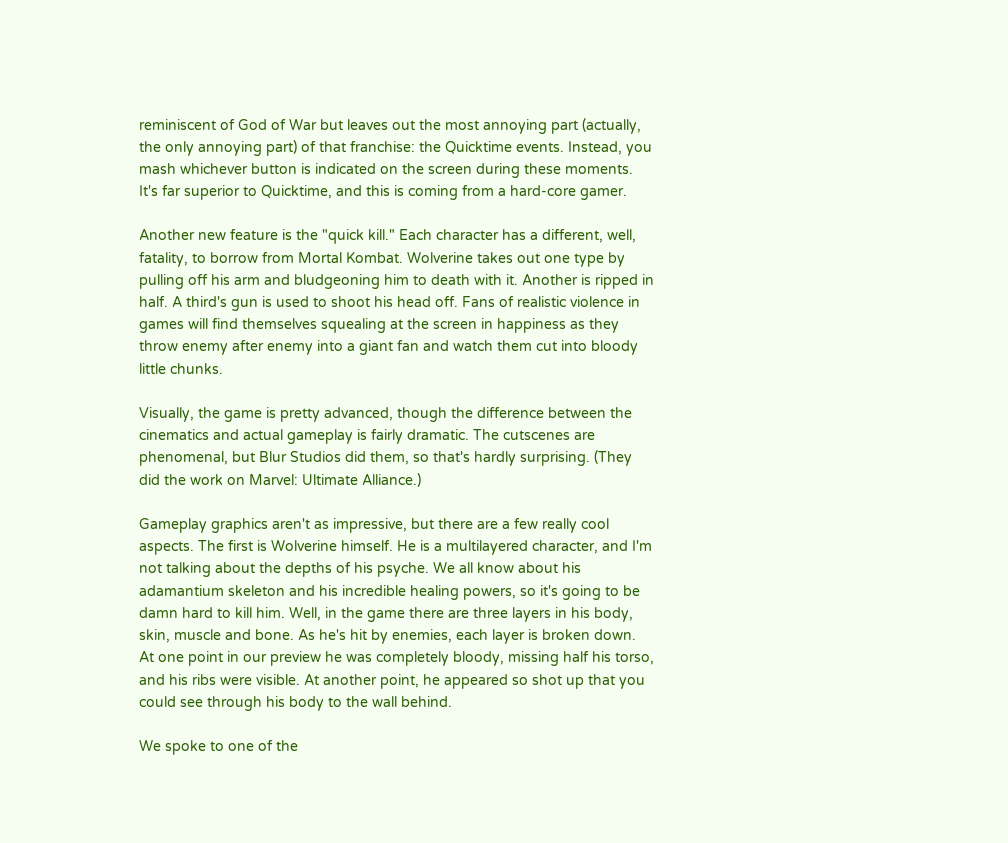reminiscent of God of War but leaves out the most annoying part (actually, the only annoying part) of that franchise: the Quicktime events. Instead, you mash whichever button is indicated on the screen during these moments. It's far superior to Quicktime, and this is coming from a hard-core gamer.

Another new feature is the "quick kill." Each character has a different, well, fatality, to borrow from Mortal Kombat. Wolverine takes out one type by pulling off his arm and bludgeoning him to death with it. Another is ripped in half. A third's gun is used to shoot his head off. Fans of realistic violence in games will find themselves squealing at the screen in happiness as they throw enemy after enemy into a giant fan and watch them cut into bloody little chunks.

Visually, the game is pretty advanced, though the difference between the cinematics and actual gameplay is fairly dramatic. The cutscenes are phenomenal, but Blur Studios did them, so that's hardly surprising. (They did the work on Marvel: Ultimate Alliance.)

Gameplay graphics aren't as impressive, but there are a few really cool aspects. The first is Wolverine himself. He is a multilayered character, and I'm not talking about the depths of his psyche. We all know about his adamantium skeleton and his incredible healing powers, so it's going to be damn hard to kill him. Well, in the game there are three layers in his body, skin, muscle and bone. As he's hit by enemies, each layer is broken down. At one point in our preview he was completely bloody, missing half his torso, and his ribs were visible. At another point, he appeared so shot up that you could see through his body to the wall behind.

We spoke to one of the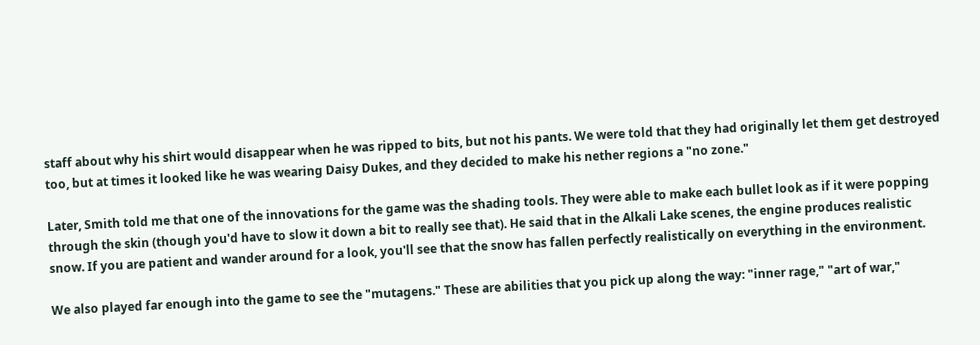staff about why his shirt would disappear when he was ripped to bits, but not his pants. We were told that they had originally let them get destroyed too, but at times it looked like he was wearing Daisy Dukes, and they decided to make his nether regions a "no zone."

Later, Smith told me that one of the innovations for the game was the shading tools. They were able to make each bullet look as if it were popping through the skin (though you'd have to slow it down a bit to really see that). He said that in the Alkali Lake scenes, the engine produces realistic snow. If you are patient and wander around for a look, you'll see that the snow has fallen perfectly realistically on everything in the environment.

We also played far enough into the game to see the "mutagens." These are abilities that you pick up along the way: "inner rage," "art of war,"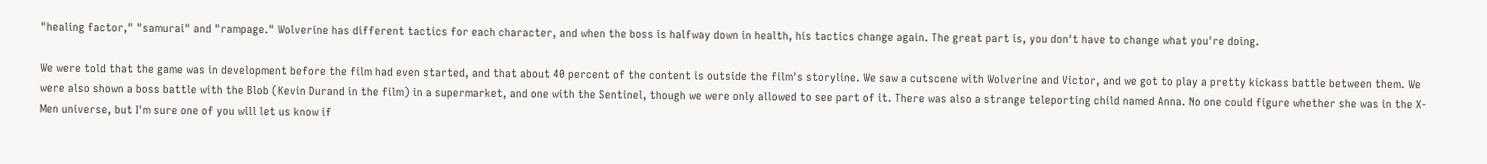"healing factor," "samurai" and "rampage." Wolverine has different tactics for each character, and when the boss is halfway down in health, his tactics change again. The great part is, you don't have to change what you're doing.

We were told that the game was in development before the film had even started, and that about 40 percent of the content is outside the film's storyline. We saw a cutscene with Wolverine and Victor, and we got to play a pretty kickass battle between them. We were also shown a boss battle with the Blob (Kevin Durand in the film) in a supermarket, and one with the Sentinel, though we were only allowed to see part of it. There was also a strange teleporting child named Anna. No one could figure whether she was in the X-Men universe, but I'm sure one of you will let us know if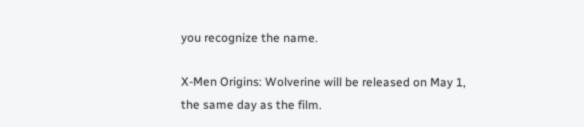you recognize the name.

X-Men Origins: Wolverine will be released on May 1, the same day as the film.